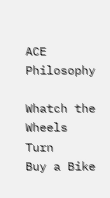ACE Philosophy

Whatch the Wheels Turn
Buy a Bike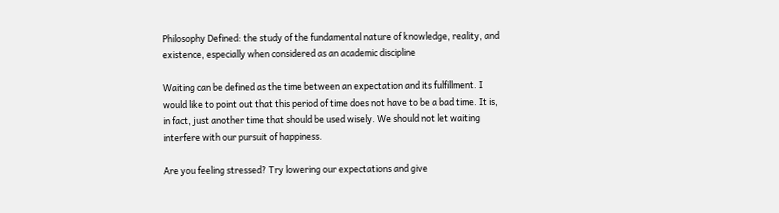Philosophy Defined: the study of the fundamental nature of knowledge, reality, and existence, especially when considered as an academic discipline

Waiting can be defined as the time between an expectation and its fulfillment. I would like to point out that this period of time does not have to be a bad time. It is, in fact, just another time that should be used wisely. We should not let waiting interfere with our pursuit of happiness.

Are you feeling stressed? Try lowering our expectations and give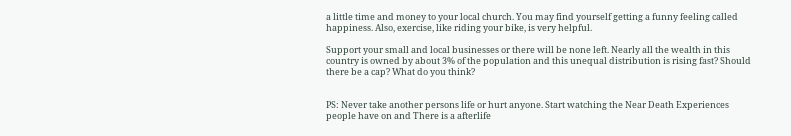a little time and money to your local church. You may find yourself getting a funny feeling called happiness. Also, exercise, like riding your bike, is very helpful.

Support your small and local businesses or there will be none left. Nearly all the wealth in this country is owned by about 3% of the population and this unequal distribution is rising fast? Should there be a cap? What do you think?


PS: Never take another persons life or hurt anyone. Start watching the Near Death Experiences people have on and There is a afterlife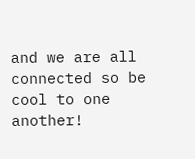and we are all connected so be cool to one another!